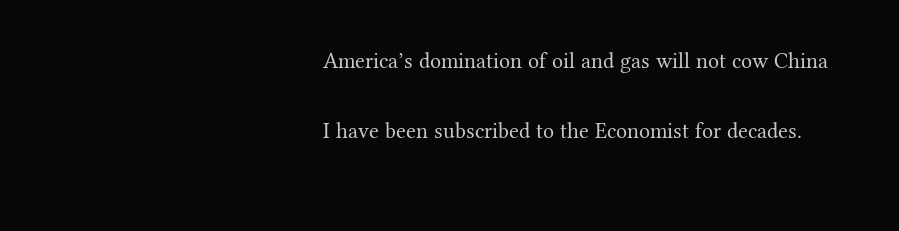America’s domination of oil and gas will not cow China

I have been subscribed to the Economist for decades.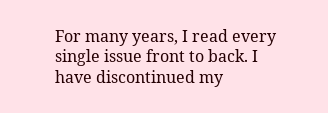For many years, I read every single issue front to back. I have discontinued my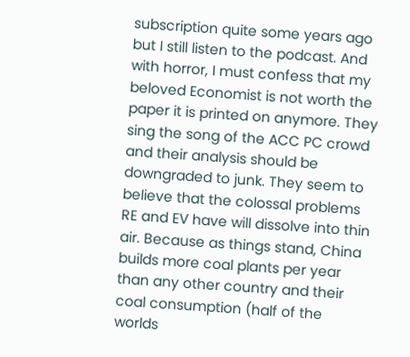subscription quite some years ago but I still listen to the podcast. And with horror, I must confess that my beloved Economist is not worth the paper it is printed on anymore. They sing the song of the ACC PC crowd and their analysis should be downgraded to junk. They seem to believe that the colossal problems RE and EV have will dissolve into thin air. Because as things stand, China builds more coal plants per year than any other country and their coal consumption (half of the worlds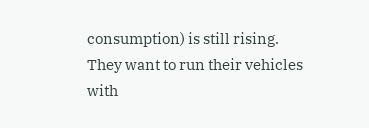consumption) is still rising. They want to run their vehicles with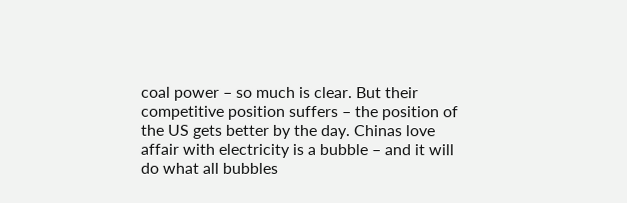coal power – so much is clear. But their competitive position suffers – the position of the US gets better by the day. Chinas love affair with electricity is a bubble – and it will do what all bubbles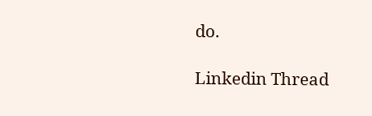do.

Linkedin Thread